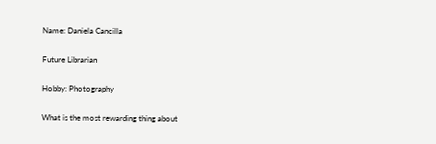Name: Daniela Cancilla

Future Librarian

Hobby: Photography

What is the most rewarding thing about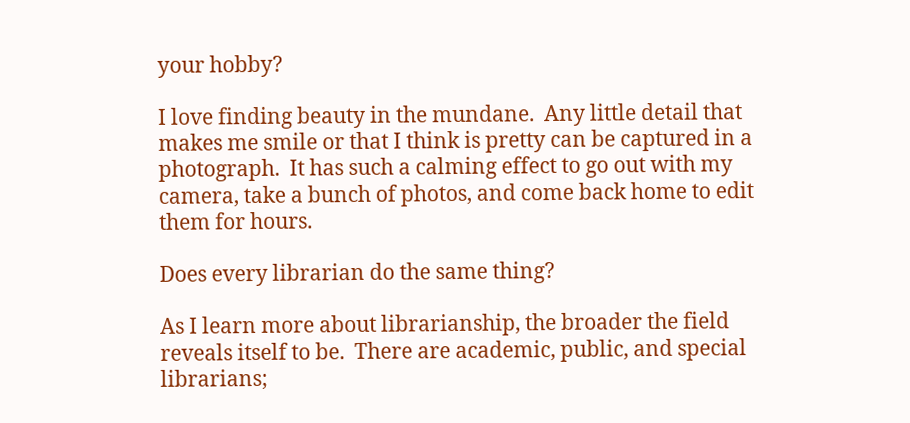your hobby?

I love finding beauty in the mundane.  Any little detail that makes me smile or that I think is pretty can be captured in a photograph.  It has such a calming effect to go out with my camera, take a bunch of photos, and come back home to edit them for hours.

Does every librarian do the same thing?

As I learn more about librarianship, the broader the field reveals itself to be.  There are academic, public, and special librarians;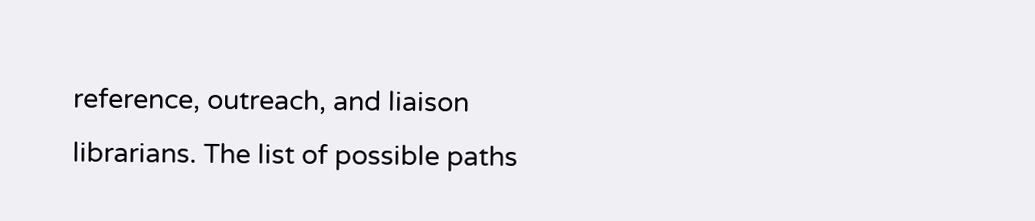reference, outreach, and liaison librarians. The list of possible paths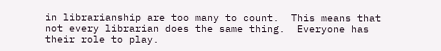in librarianship are too many to count.  This means that not every librarian does the same thing.  Everyone has their role to play.